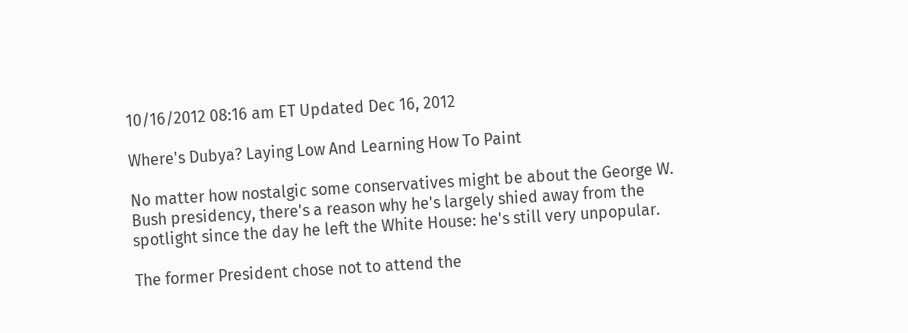10/16/2012 08:16 am ET Updated Dec 16, 2012

Where's Dubya? Laying Low And Learning How To Paint

No matter how nostalgic some conservatives might be about the George W. Bush presidency, there's a reason why he's largely shied away from the spotlight since the day he left the White House: he's still very unpopular.

The former President chose not to attend the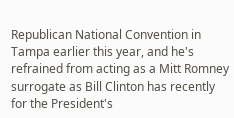Republican National Convention in Tampa earlier this year, and he's refrained from acting as a Mitt Romney surrogate as Bill Clinton has recently for the President's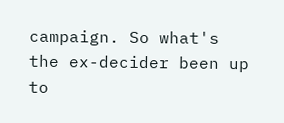campaign. So what's the ex-decider been up to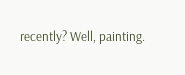recently? Well, painting.